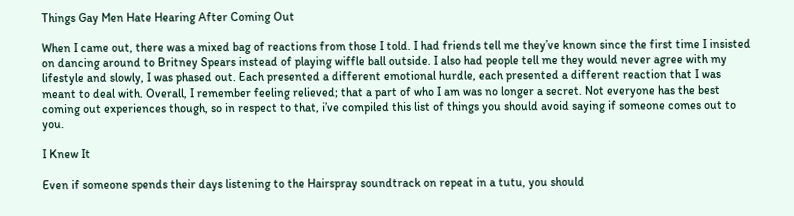Things Gay Men Hate Hearing After Coming Out

When I came out, there was a mixed bag of reactions from those I told. I had friends tell me they’ve known since the first time I insisted on dancing around to Britney Spears instead of playing wiffle ball outside. I also had people tell me they would never agree with my lifestyle and slowly, I was phased out. Each presented a different emotional hurdle, each presented a different reaction that I was meant to deal with. Overall, I remember feeling relieved; that a part of who I am was no longer a secret. Not everyone has the best coming out experiences though, so in respect to that, i’ve compiled this list of things you should avoid saying if someone comes out to you.

I Knew It

Even if someone spends their days listening to the Hairspray soundtrack on repeat in a tutu, you should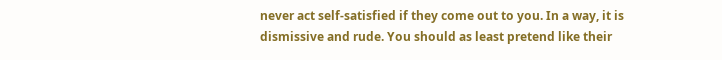never act self-satisfied if they come out to you. In a way, it is dismissive and rude. You should as least pretend like their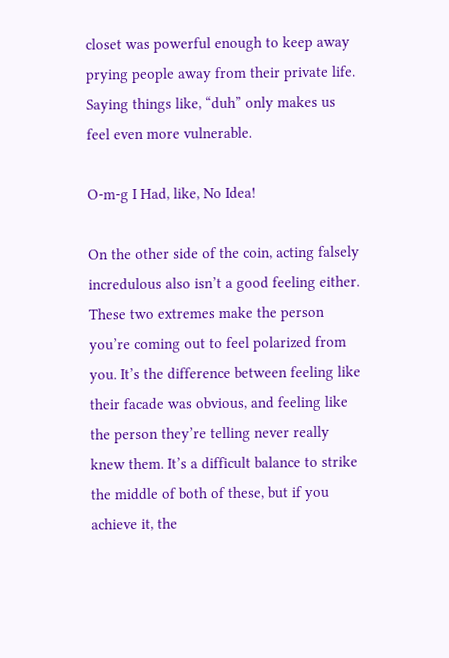closet was powerful enough to keep away prying people away from their private life. Saying things like, “duh” only makes us feel even more vulnerable.

O-m-g I Had, like, No Idea!

On the other side of the coin, acting falsely incredulous also isn’t a good feeling either. These two extremes make the person you’re coming out to feel polarized from you. It’s the difference between feeling like their facade was obvious, and feeling like the person they’re telling never really knew them. It’s a difficult balance to strike the middle of both of these, but if you achieve it, the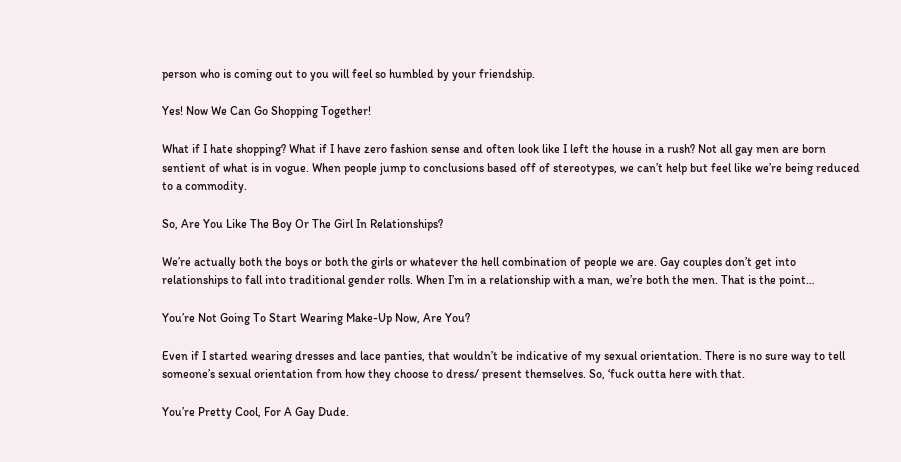person who is coming out to you will feel so humbled by your friendship.

Yes! Now We Can Go Shopping Together!

What if I hate shopping? What if I have zero fashion sense and often look like I left the house in a rush? Not all gay men are born sentient of what is in vogue. When people jump to conclusions based off of stereotypes, we can’t help but feel like we’re being reduced to a commodity.

So, Are You Like The Boy Or The Girl In Relationships?

We’re actually both the boys or both the girls or whatever the hell combination of people we are. Gay couples don’t get into relationships to fall into traditional gender rolls. When I’m in a relationship with a man, we’re both the men. That is the point…

You’re Not Going To Start Wearing Make-Up Now, Are You?

Even if I started wearing dresses and lace panties, that wouldn’t be indicative of my sexual orientation. There is no sure way to tell someone’s sexual orientation from how they choose to dress/ present themselves. So, ‘fuck outta here with that.

You’re Pretty Cool, For A Gay Dude.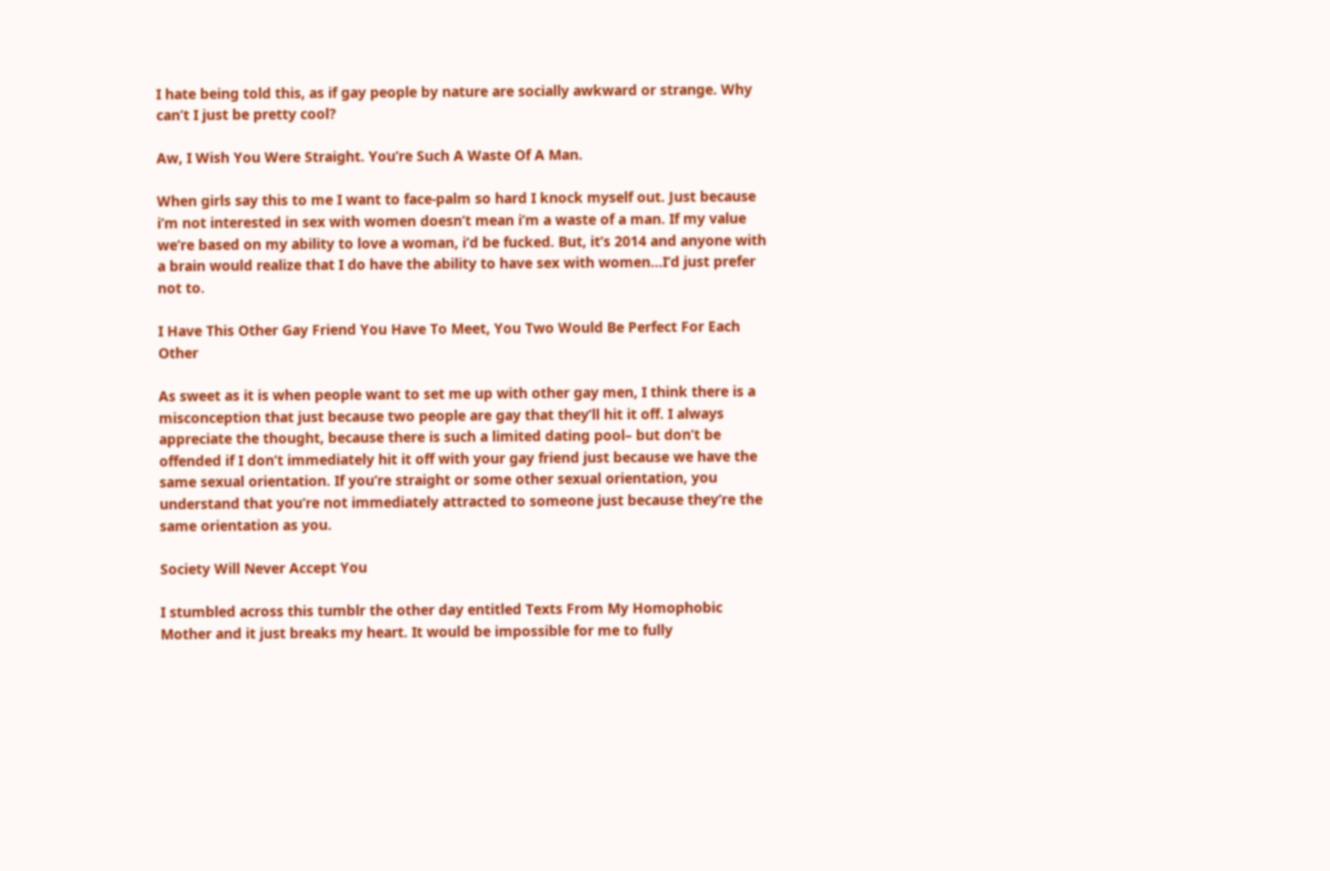I hate being told this, as if gay people by nature are socially awkward or strange. Why can’t I just be pretty cool?

Aw, I Wish You Were Straight. You’re Such A Waste Of A Man.

When girls say this to me I want to face-palm so hard I knock myself out. Just because i’m not interested in sex with women doesn’t mean i’m a waste of a man. If my value we’re based on my ability to love a woman, i’d be fucked. But, it’s 2014 and anyone with a brain would realize that I do have the ability to have sex with women…I’d just prefer not to.

I Have This Other Gay Friend You Have To Meet, You Two Would Be Perfect For Each Other

As sweet as it is when people want to set me up with other gay men, I think there is a misconception that just because two people are gay that they’ll hit it off. I always appreciate the thought, because there is such a limited dating pool– but don’t be offended if I don’t immediately hit it off with your gay friend just because we have the same sexual orientation. If you’re straight or some other sexual orientation, you understand that you’re not immediately attracted to someone just because they’re the same orientation as you.

Society Will Never Accept You

I stumbled across this tumblr the other day entitled Texts From My Homophobic Mother and it just breaks my heart. It would be impossible for me to fully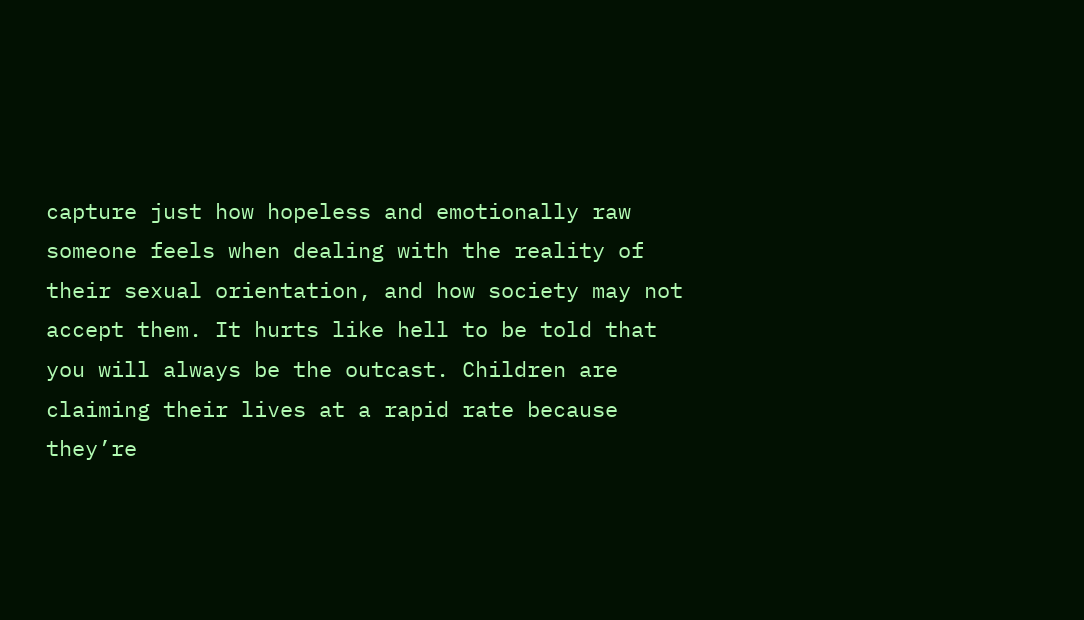capture just how hopeless and emotionally raw someone feels when dealing with the reality of their sexual orientation, and how society may not accept them. It hurts like hell to be told that you will always be the outcast. Children are claiming their lives at a rapid rate because they’re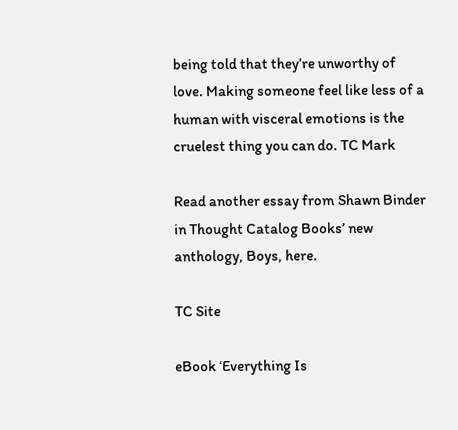being told that they’re unworthy of love. Making someone feel like less of a human with visceral emotions is the cruelest thing you can do. TC Mark

Read another essay from Shawn Binder in Thought Catalog Books’ new anthology, Boys, here.

TC Site

eBook ‘Everything Is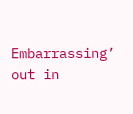Embarrassing’ out in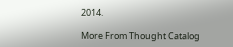2014.

More From Thought Catalog